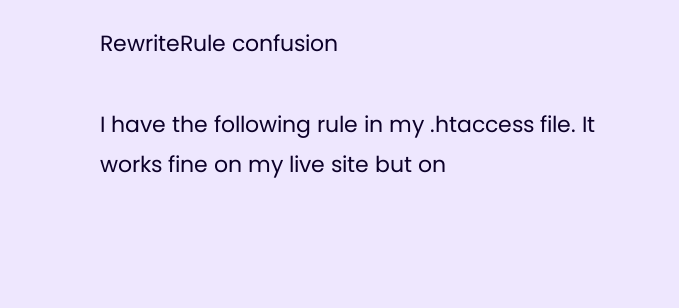RewriteRule confusion

I have the following rule in my .htaccess file. It works fine on my live site but on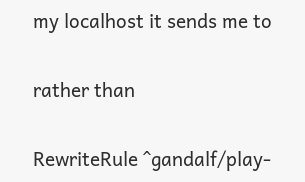my localhost it sends me to


rather than


RewriteRule ^gandalf/play-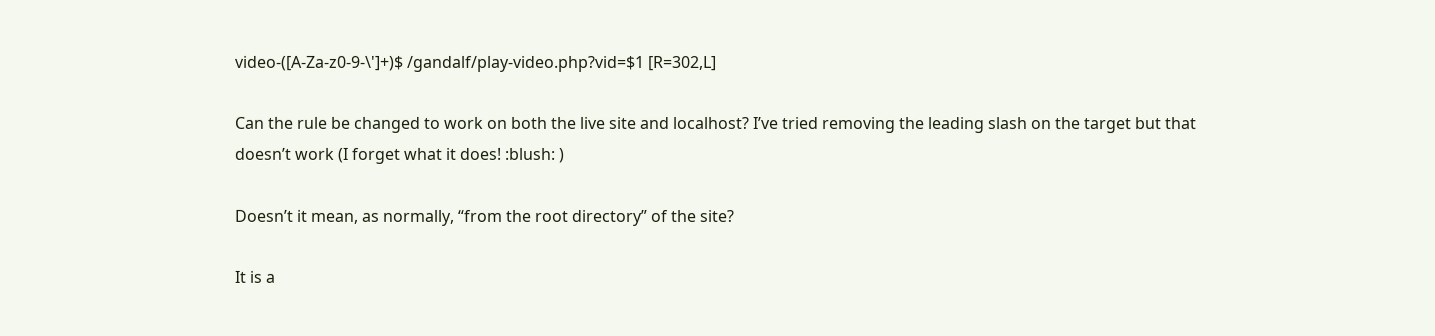video-([A-Za-z0-9-\']+)$ /gandalf/play-video.php?vid=$1 [R=302,L]

Can the rule be changed to work on both the live site and localhost? I’ve tried removing the leading slash on the target but that doesn’t work (I forget what it does! :blush: )

Doesn’t it mean, as normally, “from the root directory” of the site?

It is a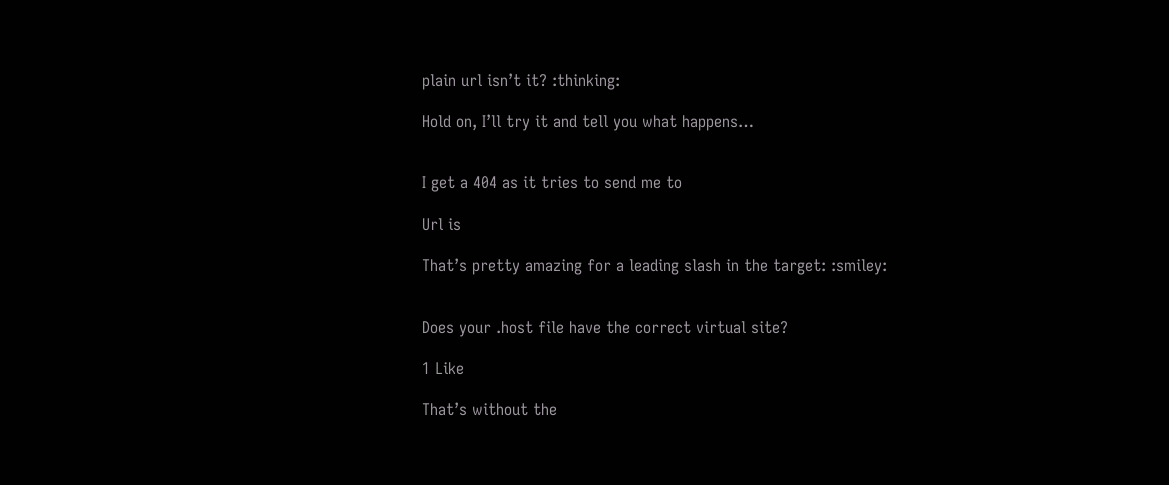plain url isn’t it? :thinking:

Hold on, I’ll try it and tell you what happens…


I get a 404 as it tries to send me to

Url is

That’s pretty amazing for a leading slash in the target: :smiley:


Does your .host file have the correct virtual site?

1 Like

That’s without the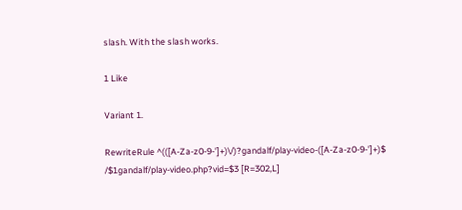slash. With the slash works.

1 Like

Variant 1.

RewriteRule ^(([A-Za-z0-9-']+)\/)?gandalf/play-video-([A-Za-z0-9-']+)$ /$1gandalf/play-video.php?vid=$3 [R=302,L]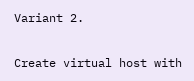Variant 2.

Create virtual host with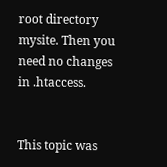root directory mysite. Then you need no changes in .htaccess.


This topic was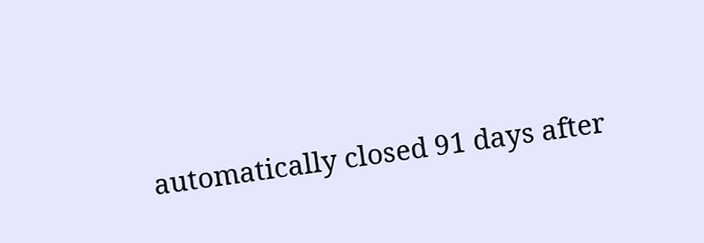automatically closed 91 days after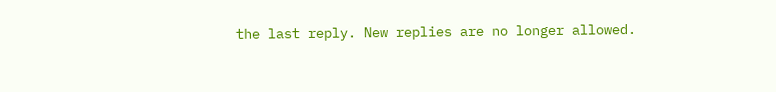the last reply. New replies are no longer allowed.